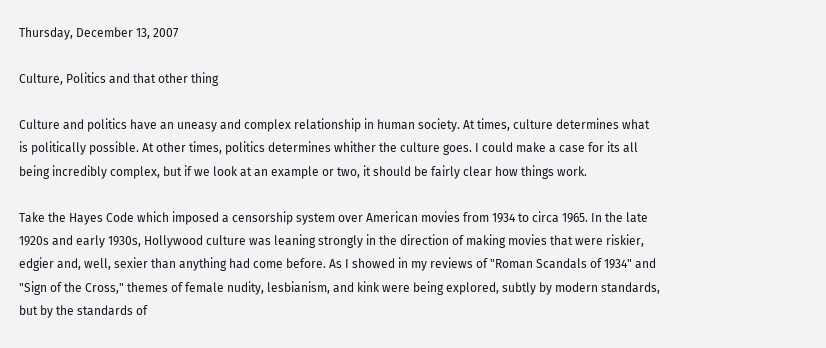Thursday, December 13, 2007

Culture, Politics and that other thing

Culture and politics have an uneasy and complex relationship in human society. At times, culture determines what is politically possible. At other times, politics determines whither the culture goes. I could make a case for its all being incredibly complex, but if we look at an example or two, it should be fairly clear how things work.

Take the Hayes Code which imposed a censorship system over American movies from 1934 to circa 1965. In the late 1920s and early 1930s, Hollywood culture was leaning strongly in the direction of making movies that were riskier, edgier and, well, sexier than anything had come before. As I showed in my reviews of "Roman Scandals of 1934" and "Sign of the Cross," themes of female nudity, lesbianism, and kink were being explored, subtly by modern standards, but by the standards of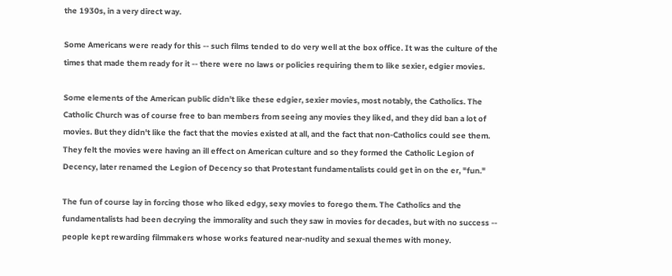the 1930s, in a very direct way.

Some Americans were ready for this -- such films tended to do very well at the box office. It was the culture of the times that made them ready for it -- there were no laws or policies requiring them to like sexier, edgier movies.

Some elements of the American public didn't like these edgier, sexier movies, most notably, the Catholics. The Catholic Church was of course free to ban members from seeing any movies they liked, and they did ban a lot of movies. But they didn't like the fact that the movies existed at all, and the fact that non-Catholics could see them. They felt the movies were having an ill effect on American culture and so they formed the Catholic Legion of Decency, later renamed the Legion of Decency so that Protestant fundamentalists could get in on the er, "fun."

The fun of course lay in forcing those who liked edgy, sexy movies to forego them. The Catholics and the fundamentalists had been decrying the immorality and such they saw in movies for decades, but with no success -- people kept rewarding filmmakers whose works featured near-nudity and sexual themes with money.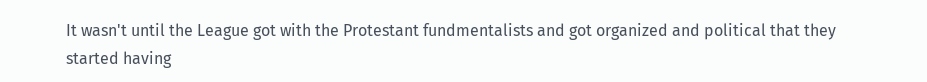It wasn't until the League got with the Protestant fundmentalists and got organized and political that they started having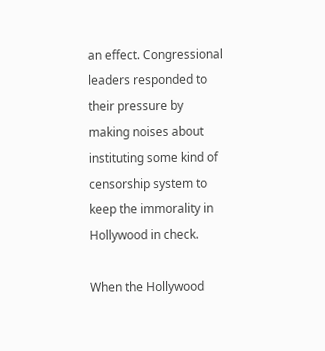an effect. Congressional leaders responded to their pressure by making noises about instituting some kind of censorship system to keep the immorality in Hollywood in check.

When the Hollywood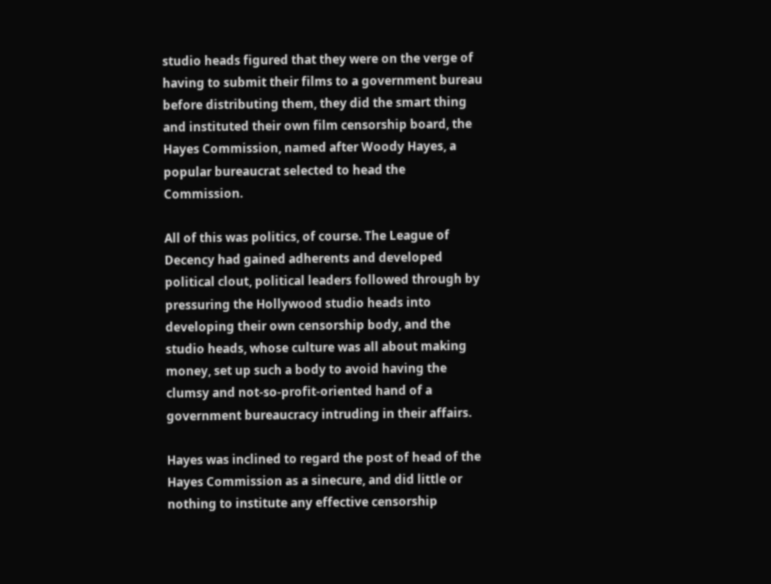studio heads figured that they were on the verge of having to submit their films to a government bureau before distributing them, they did the smart thing and instituted their own film censorship board, the Hayes Commission, named after Woody Hayes, a popular bureaucrat selected to head the Commission.

All of this was politics, of course. The League of Decency had gained adherents and developed political clout, political leaders followed through by pressuring the Hollywood studio heads into developing their own censorship body, and the studio heads, whose culture was all about making money, set up such a body to avoid having the clumsy and not-so-profit-oriented hand of a government bureaucracy intruding in their affairs.

Hayes was inclined to regard the post of head of the Hayes Commission as a sinecure, and did little or nothing to institute any effective censorship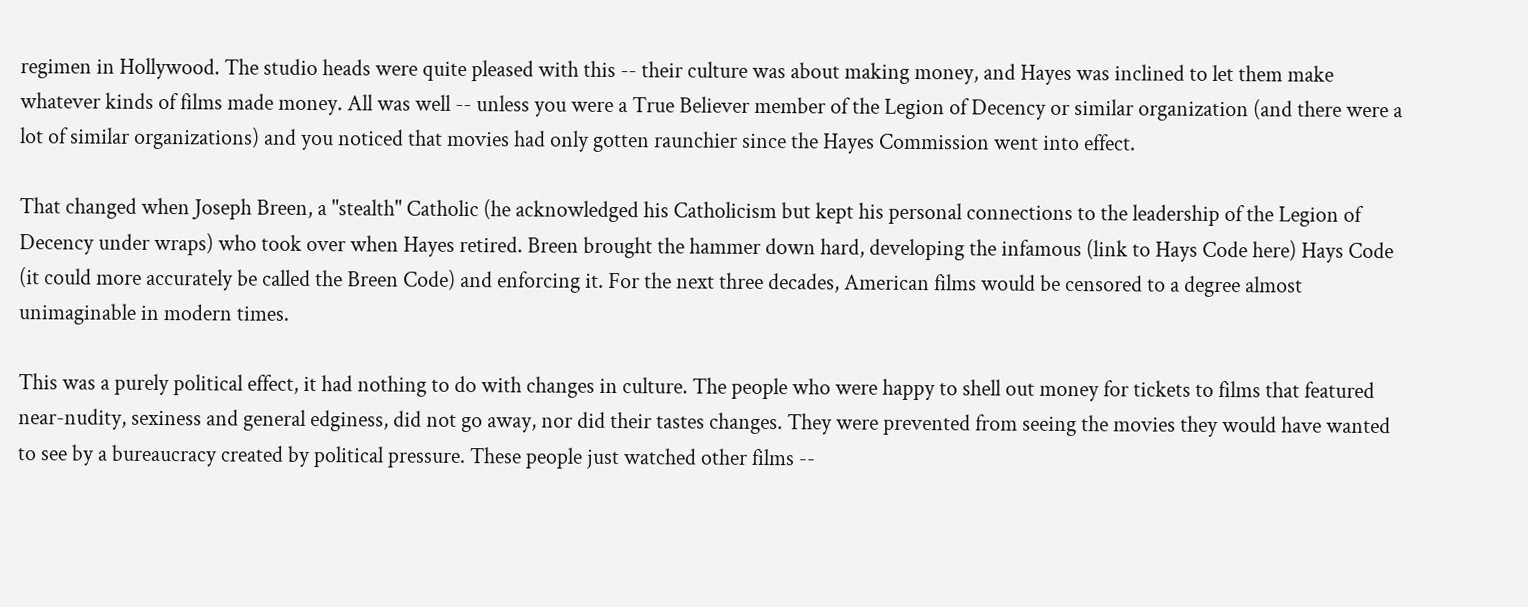regimen in Hollywood. The studio heads were quite pleased with this -- their culture was about making money, and Hayes was inclined to let them make whatever kinds of films made money. All was well -- unless you were a True Believer member of the Legion of Decency or similar organization (and there were a lot of similar organizations) and you noticed that movies had only gotten raunchier since the Hayes Commission went into effect.

That changed when Joseph Breen, a "stealth" Catholic (he acknowledged his Catholicism but kept his personal connections to the leadership of the Legion of Decency under wraps) who took over when Hayes retired. Breen brought the hammer down hard, developing the infamous (link to Hays Code here) Hays Code (it could more accurately be called the Breen Code) and enforcing it. For the next three decades, American films would be censored to a degree almost unimaginable in modern times.

This was a purely political effect, it had nothing to do with changes in culture. The people who were happy to shell out money for tickets to films that featured near-nudity, sexiness and general edginess, did not go away, nor did their tastes changes. They were prevented from seeing the movies they would have wanted to see by a bureaucracy created by political pressure. These people just watched other films --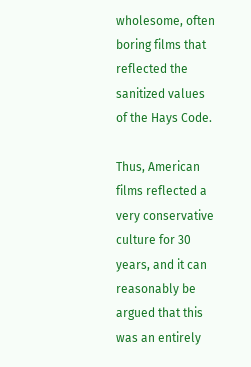wholesome, often boring films that reflected the sanitized values of the Hays Code.

Thus, American films reflected a very conservative culture for 30 years, and it can reasonably be argued that this was an entirely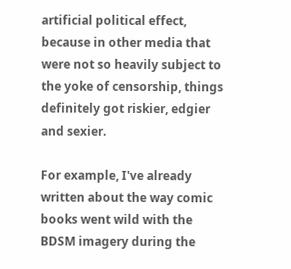artificial political effect, because in other media that were not so heavily subject to the yoke of censorship, things definitely got riskier, edgier and sexier.

For example, I've already written about the way comic books went wild with the BDSM imagery during the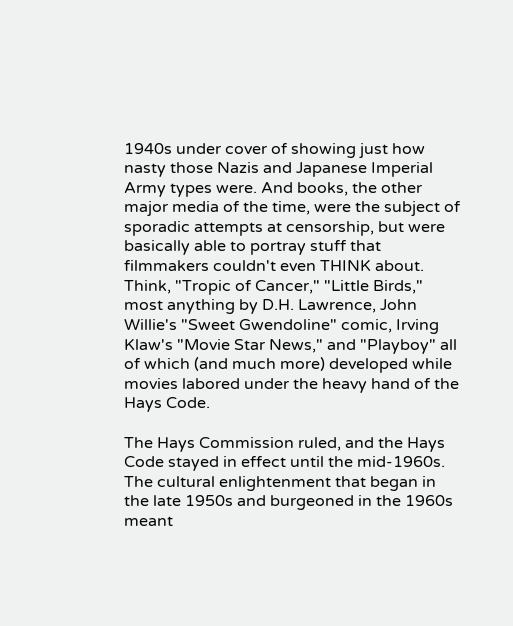1940s under cover of showing just how nasty those Nazis and Japanese Imperial Army types were. And books, the other major media of the time, were the subject of sporadic attempts at censorship, but were basically able to portray stuff that filmmakers couldn't even THINK about. Think, "Tropic of Cancer," "Little Birds," most anything by D.H. Lawrence, John Willie's "Sweet Gwendoline" comic, Irving Klaw's "Movie Star News," and "Playboy" all of which (and much more) developed while movies labored under the heavy hand of the Hays Code.

The Hays Commission ruled, and the Hays Code stayed in effect until the mid-1960s. The cultural enlightenment that began in the late 1950s and burgeoned in the 1960s meant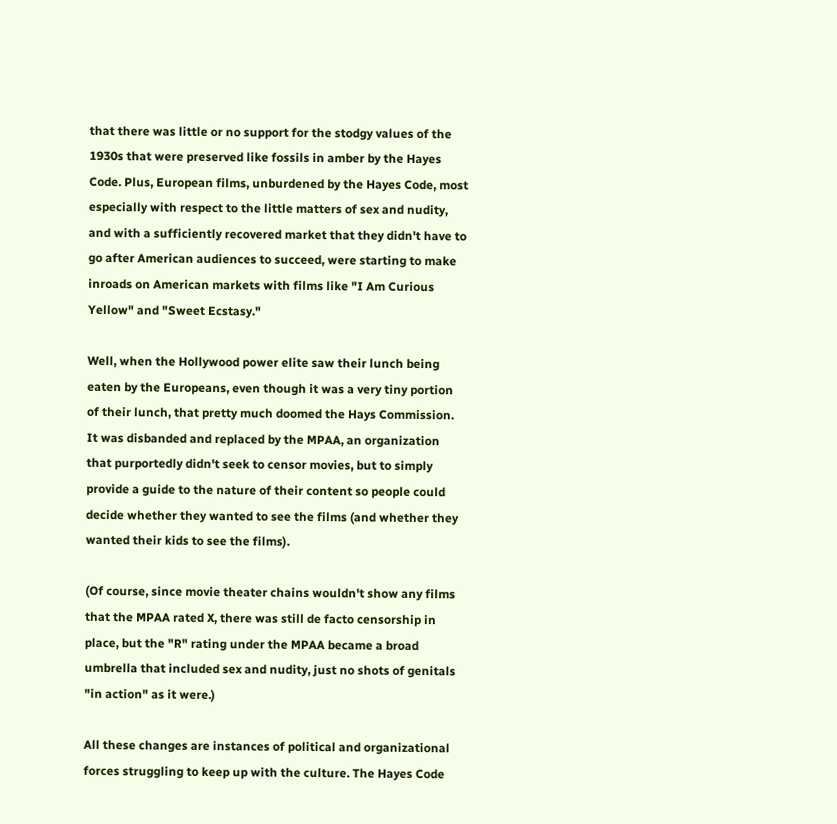that there was little or no support for the stodgy values of the 1930s that were preserved like fossils in amber by the Hayes Code. Plus, European films, unburdened by the Hayes Code, most especially with respect to the little matters of sex and nudity, and with a sufficiently recovered market that they didn't have to go after American audiences to succeed, were starting to make inroads on American markets with films like "I Am Curious Yellow" and "Sweet Ecstasy."

Well, when the Hollywood power elite saw their lunch being eaten by the Europeans, even though it was a very tiny portion of their lunch, that pretty much doomed the Hays Commission. It was disbanded and replaced by the MPAA, an organization that purportedly didn't seek to censor movies, but to simply provide a guide to the nature of their content so people could decide whether they wanted to see the films (and whether they wanted their kids to see the films).

(Of course, since movie theater chains wouldn't show any films that the MPAA rated X, there was still de facto censorship in place, but the "R" rating under the MPAA became a broad umbrella that included sex and nudity, just no shots of genitals "in action" as it were.)

All these changes are instances of political and organizational forces struggling to keep up with the culture. The Hayes Code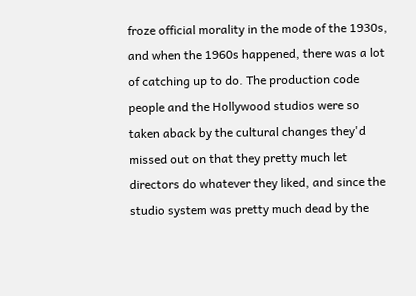froze official morality in the mode of the 1930s, and when the 1960s happened, there was a lot of catching up to do. The production code people and the Hollywood studios were so taken aback by the cultural changes they'd missed out on that they pretty much let directors do whatever they liked, and since the studio system was pretty much dead by the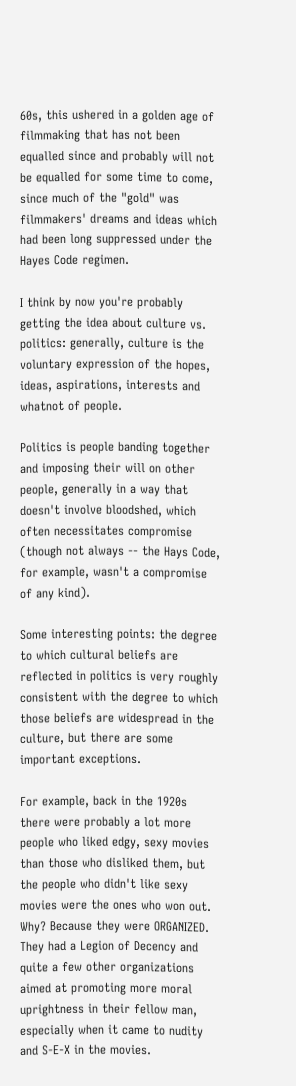60s, this ushered in a golden age of filmmaking that has not been equalled since and probably will not be equalled for some time to come, since much of the "gold" was filmmakers' dreams and ideas which had been long suppressed under the Hayes Code regimen.

I think by now you're probably getting the idea about culture vs. politics: generally, culture is the voluntary expression of the hopes, ideas, aspirations, interests and whatnot of people.

Politics is people banding together and imposing their will on other people, generally in a way that doesn't involve bloodshed, which often necessitates compromise (though not always -- the Hays Code, for example, wasn't a compromise of any kind).

Some interesting points: the degree to which cultural beliefs are reflected in politics is very roughly consistent with the degree to which those beliefs are widespread in the culture, but there are some important exceptions.

For example, back in the 1920s there were probably a lot more people who liked edgy, sexy movies than those who disliked them, but the people who didn't like sexy movies were the ones who won out. Why? Because they were ORGANIZED. They had a Legion of Decency and quite a few other organizations aimed at promoting more moral uprightness in their fellow man, especially when it came to nudity and S-E-X in the movies.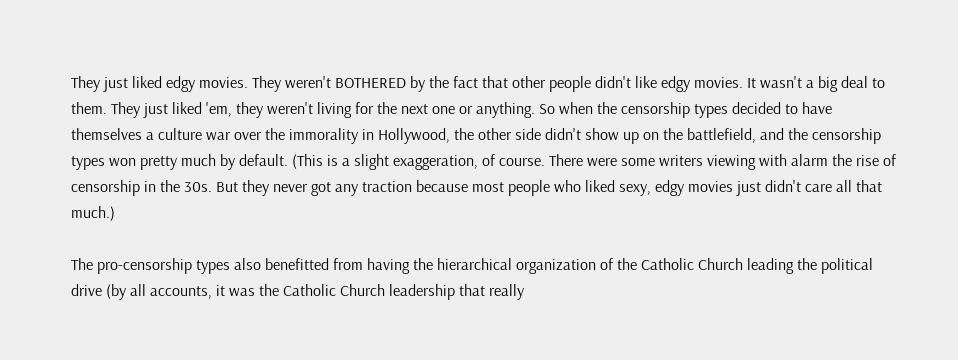They just liked edgy movies. They weren't BOTHERED by the fact that other people didn't like edgy movies. It wasn't a big deal to them. They just liked 'em, they weren't living for the next one or anything. So when the censorship types decided to have themselves a culture war over the immorality in Hollywood, the other side didn't show up on the battlefield, and the censorship types won pretty much by default. (This is a slight exaggeration, of course. There were some writers viewing with alarm the rise of censorship in the 30s. But they never got any traction because most people who liked sexy, edgy movies just didn't care all that much.)

The pro-censorship types also benefitted from having the hierarchical organization of the Catholic Church leading the political drive (by all accounts, it was the Catholic Church leadership that really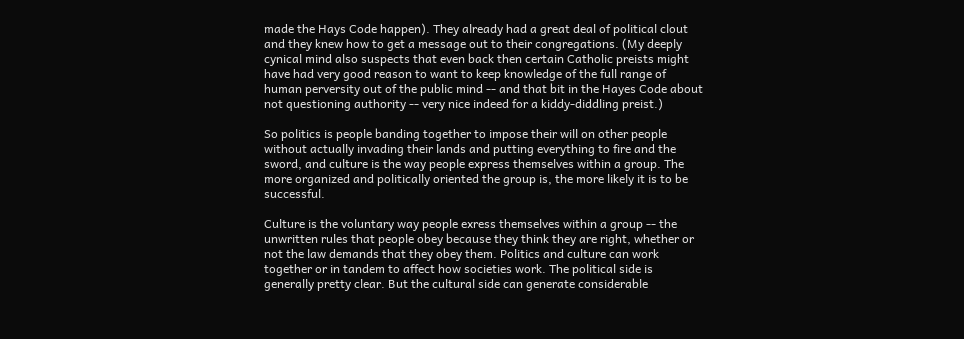made the Hays Code happen). They already had a great deal of political clout and they knew how to get a message out to their congregations. (My deeply cynical mind also suspects that even back then certain Catholic preists might have had very good reason to want to keep knowledge of the full range of human perversity out of the public mind -- and that bit in the Hayes Code about not questioning authority -- very nice indeed for a kiddy-diddling preist.)

So politics is people banding together to impose their will on other people without actually invading their lands and putting everything to fire and the sword, and culture is the way people express themselves within a group. The more organized and politically oriented the group is, the more likely it is to be successful.

Culture is the voluntary way people exress themselves within a group -- the unwritten rules that people obey because they think they are right, whether or not the law demands that they obey them. Politics and culture can work together or in tandem to affect how societies work. The political side is generally pretty clear. But the cultural side can generate considerable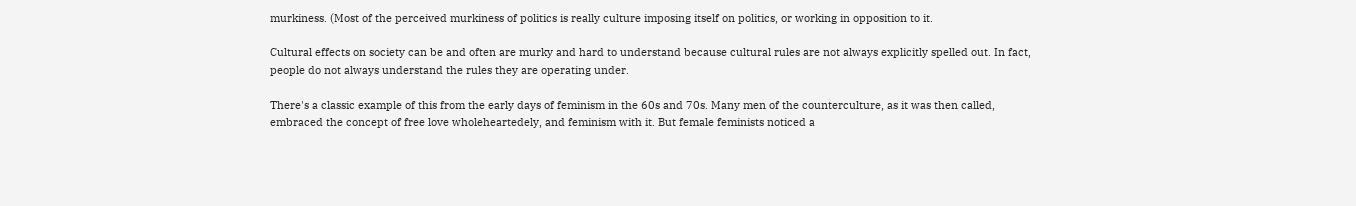murkiness. (Most of the perceived murkiness of politics is really culture imposing itself on politics, or working in opposition to it.

Cultural effects on society can be and often are murky and hard to understand because cultural rules are not always explicitly spelled out. In fact, people do not always understand the rules they are operating under.

There's a classic example of this from the early days of feminism in the 60s and 70s. Many men of the counterculture, as it was then called, embraced the concept of free love wholeheartedely, and feminism with it. But female feminists noticed a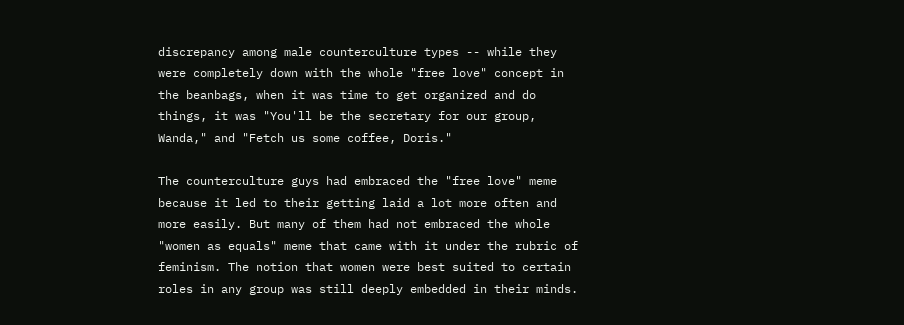discrepancy among male counterculture types -- while they were completely down with the whole "free love" concept in the beanbags, when it was time to get organized and do things, it was "You'll be the secretary for our group, Wanda," and "Fetch us some coffee, Doris."

The counterculture guys had embraced the "free love" meme because it led to their getting laid a lot more often and more easily. But many of them had not embraced the whole "women as equals" meme that came with it under the rubric of feminism. The notion that women were best suited to certain roles in any group was still deeply embedded in their minds.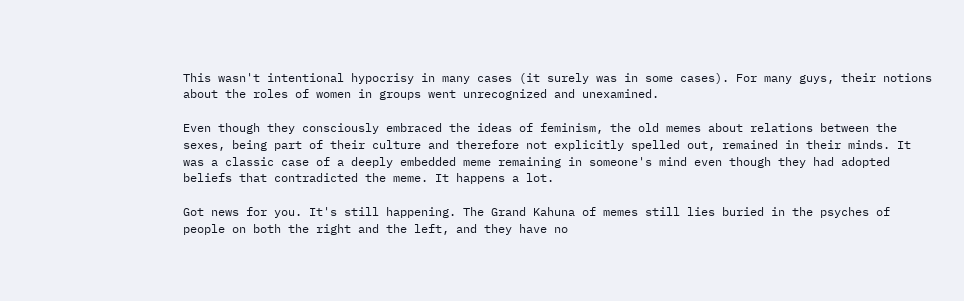This wasn't intentional hypocrisy in many cases (it surely was in some cases). For many guys, their notions about the roles of women in groups went unrecognized and unexamined.

Even though they consciously embraced the ideas of feminism, the old memes about relations between the sexes, being part of their culture and therefore not explicitly spelled out, remained in their minds. It was a classic case of a deeply embedded meme remaining in someone's mind even though they had adopted beliefs that contradicted the meme. It happens a lot.

Got news for you. It's still happening. The Grand Kahuna of memes still lies buried in the psyches of people on both the right and the left, and they have no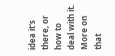idea it's there, or how to deal with it. More on that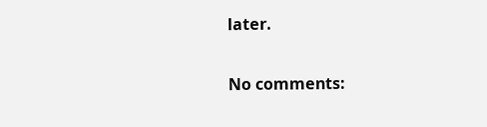later.

No comments: